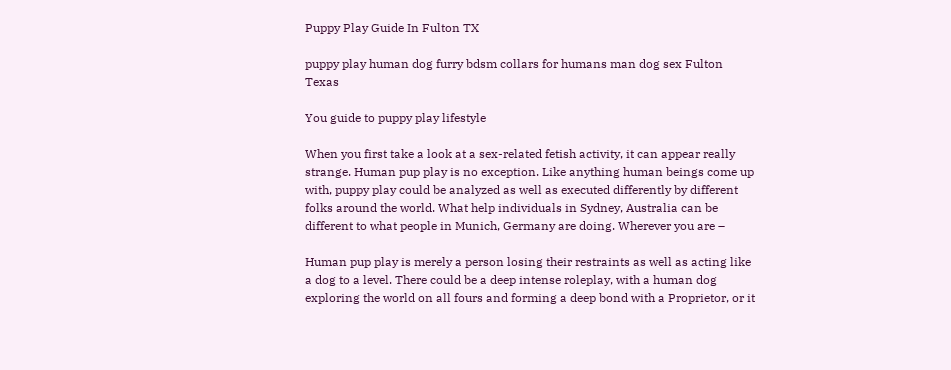Puppy Play Guide In Fulton TX

puppy play human dog furry bdsm collars for humans man dog sex Fulton Texas

You guide to puppy play lifestyle

When you first take a look at a sex-related fetish activity, it can appear really strange. Human pup play is no exception. Like anything human beings come up with, puppy play could be analyzed as well as executed differently by different folks around the world. What help individuals in Sydney, Australia can be different to what people in Munich, Germany are doing. Wherever you are –

Human pup play is merely a person losing their restraints as well as acting like a dog to a level. There could be a deep intense roleplay, with a human dog exploring the world on all fours and forming a deep bond with a Proprietor, or it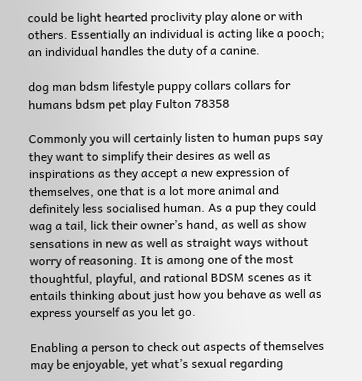could be light hearted proclivity play alone or with others. Essentially an individual is acting like a pooch; an individual handles the duty of a canine.

dog man bdsm lifestyle puppy collars collars for humans bdsm pet play Fulton 78358

Commonly you will certainly listen to human pups say they want to simplify their desires as well as inspirations as they accept a new expression of themselves, one that is a lot more animal and definitely less socialised human. As a pup they could wag a tail, lick their owner’s hand, as well as show sensations in new as well as straight ways without worry of reasoning. It is among one of the most thoughtful, playful, and rational BDSM scenes as it entails thinking about just how you behave as well as express yourself as you let go.

Enabling a person to check out aspects of themselves may be enjoyable, yet what’s sexual regarding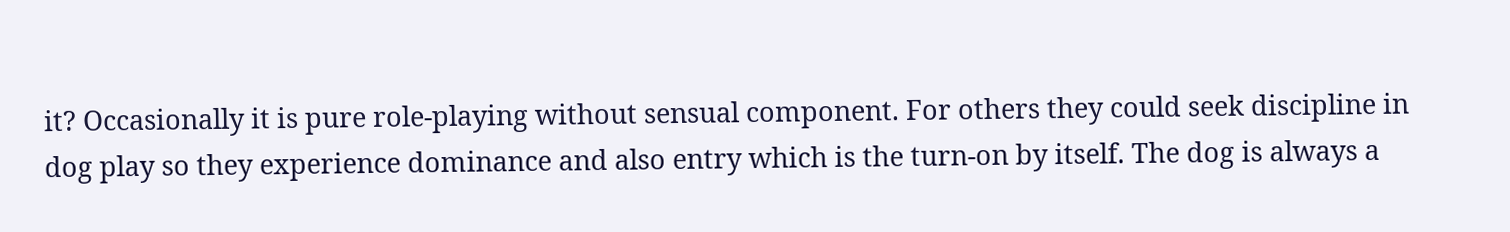it? Occasionally it is pure role-playing without sensual component. For others they could seek discipline in dog play so they experience dominance and also entry which is the turn-on by itself. The dog is always a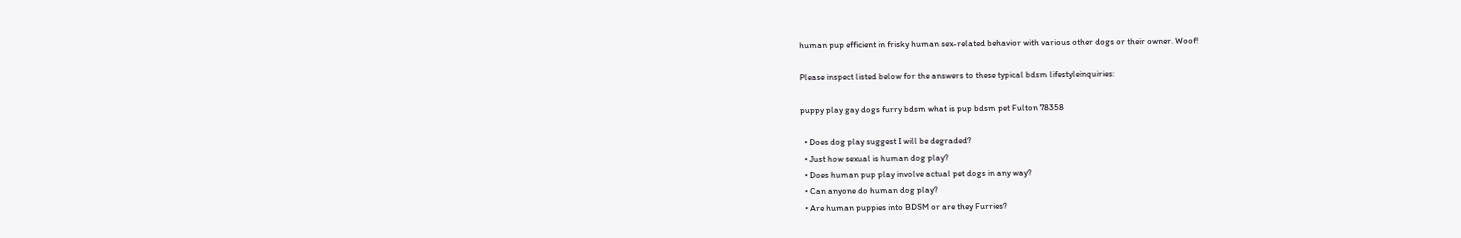human pup efficient in frisky human sex-related behavior with various other dogs or their owner. Woof!

Please inspect listed below for the answers to these typical bdsm lifestyleinquiries:

puppy play gay dogs furry bdsm what is pup bdsm pet Fulton 78358

  • Does dog play suggest I will be degraded?
  • Just how sexual is human dog play?
  • Does human pup play involve actual pet dogs in any way?
  • Can anyone do human dog play?
  • Are human puppies into BDSM or are they Furries?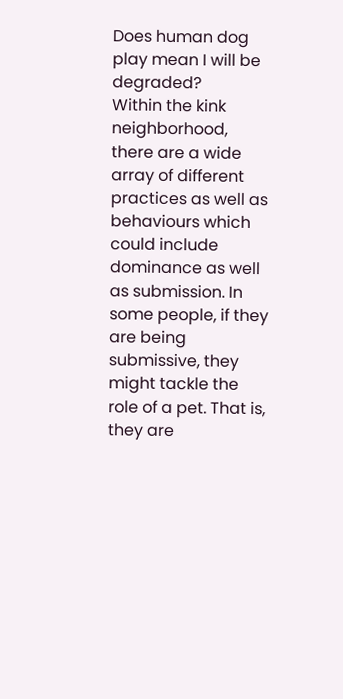Does human dog play mean I will be degraded?
Within the kink neighborhood, there are a wide array of different practices as well as behaviours which could include dominance as well as submission. In some people, if they are being submissive, they might tackle the role of a pet. That is, they are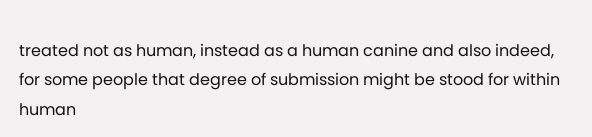treated not as human, instead as a human canine and also indeed, for some people that degree of submission might be stood for within human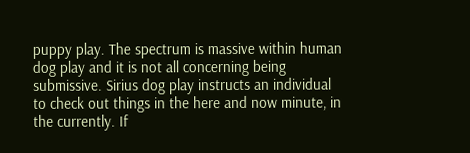puppy play. The spectrum is massive within human dog play and it is not all concerning being submissive. Sirius dog play instructs an individual to check out things in the here and now minute, in the currently. If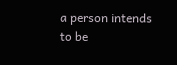a person intends to be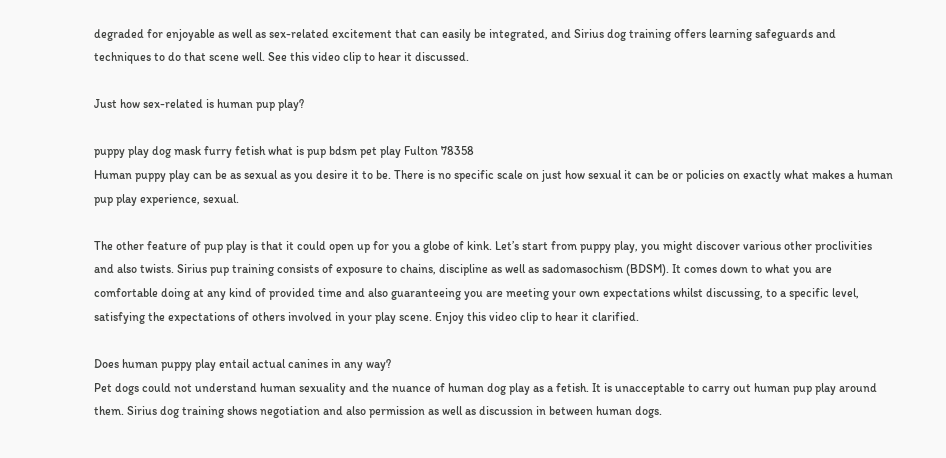degraded for enjoyable as well as sex-related excitement that can easily be integrated, and Sirius dog training offers learning safeguards and techniques to do that scene well. See this video clip to hear it discussed.

Just how sex-related is human pup play?

puppy play dog mask furry fetish what is pup bdsm pet play Fulton 78358
Human puppy play can be as sexual as you desire it to be. There is no specific scale on just how sexual it can be or policies on exactly what makes a human pup play experience, sexual.

The other feature of pup play is that it could open up for you a globe of kink. Let’s start from puppy play, you might discover various other proclivities and also twists. Sirius pup training consists of exposure to chains, discipline as well as sadomasochism (BDSM). It comes down to what you are comfortable doing at any kind of provided time and also guaranteeing you are meeting your own expectations whilst discussing, to a specific level, satisfying the expectations of others involved in your play scene. Enjoy this video clip to hear it clarified.

Does human puppy play entail actual canines in any way?
Pet dogs could not understand human sexuality and the nuance of human dog play as a fetish. It is unacceptable to carry out human pup play around them. Sirius dog training shows negotiation and also permission as well as discussion in between human dogs.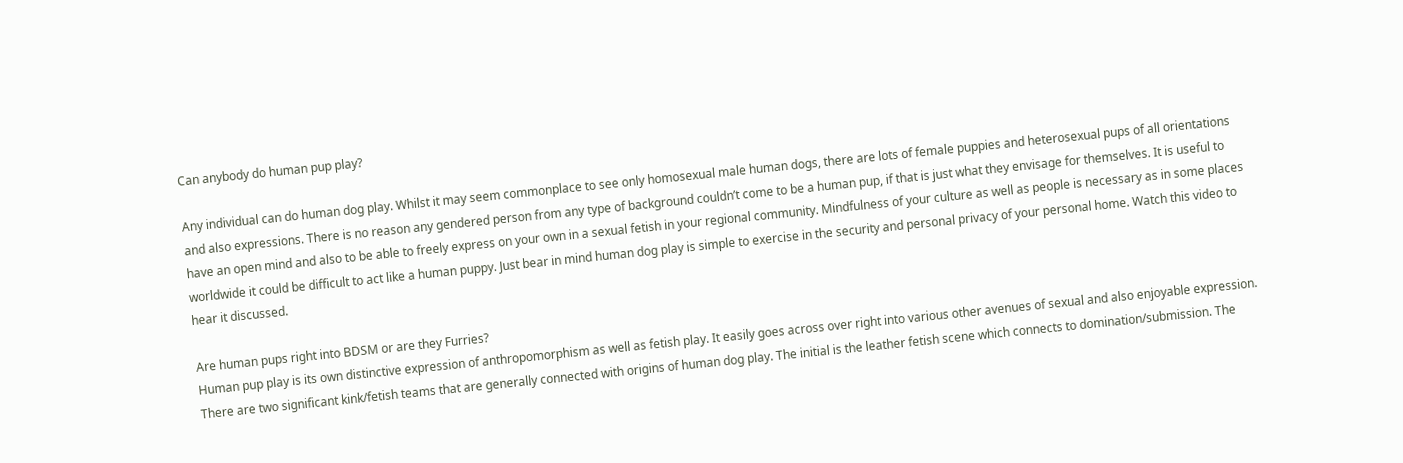Can anybody do human pup play?

Any individual can do human dog play. Whilst it may seem commonplace to see only homosexual male human dogs, there are lots of female puppies and heterosexual pups of all orientations and also expressions. There is no reason any gendered person from any type of background couldn’t come to be a human pup, if that is just what they envisage for themselves. It is useful to have an open mind and also to be able to freely express on your own in a sexual fetish in your regional community. Mindfulness of your culture as well as people is necessary as in some places worldwide it could be difficult to act like a human puppy. Just bear in mind human dog play is simple to exercise in the security and personal privacy of your personal home. Watch this video to hear it discussed.

Are human pups right into BDSM or are they Furries?
Human pup play is its own distinctive expression of anthropomorphism as well as fetish play. It easily goes across over right into various other avenues of sexual and also enjoyable expression. There are two significant kink/fetish teams that are generally connected with origins of human dog play. The initial is the leather fetish scene which connects to domination/submission. The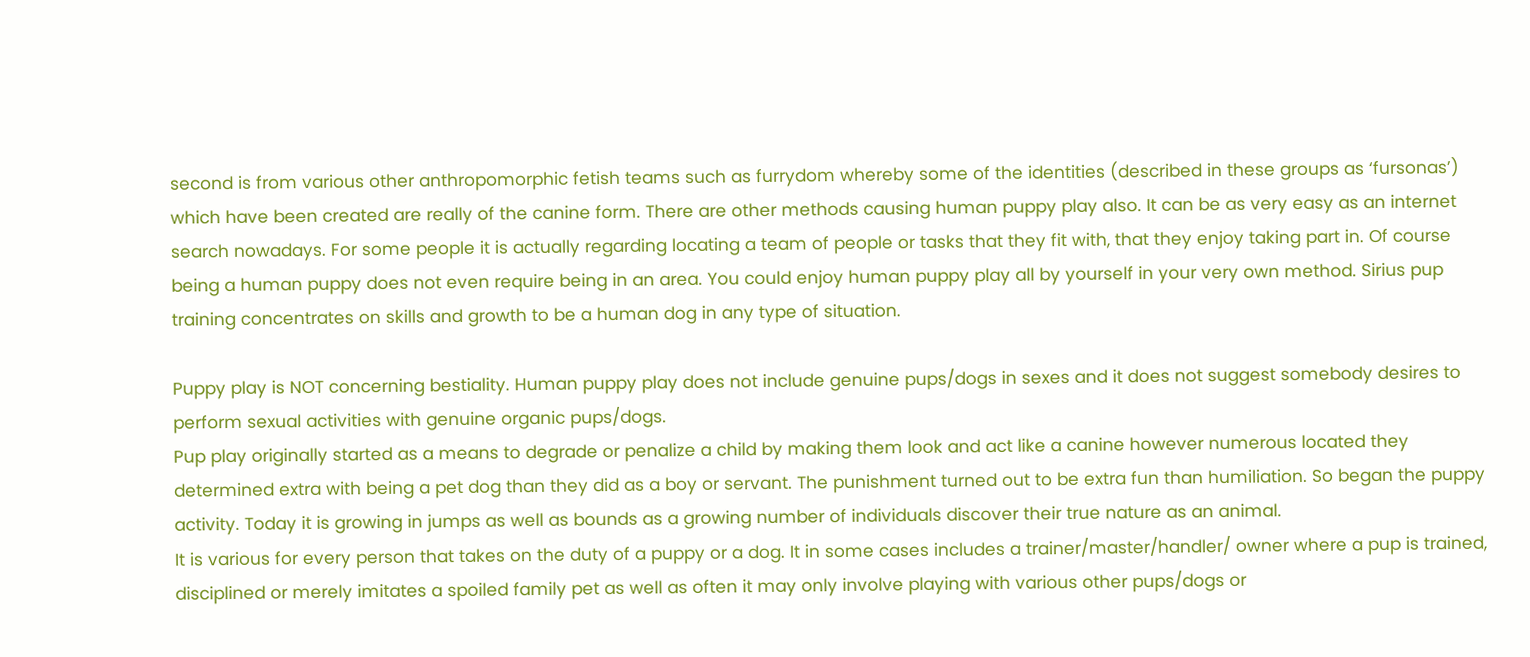second is from various other anthropomorphic fetish teams such as furrydom whereby some of the identities (described in these groups as ‘fursonas’) which have been created are really of the canine form. There are other methods causing human puppy play also. It can be as very easy as an internet search nowadays. For some people it is actually regarding locating a team of people or tasks that they fit with, that they enjoy taking part in. Of course being a human puppy does not even require being in an area. You could enjoy human puppy play all by yourself in your very own method. Sirius pup training concentrates on skills and growth to be a human dog in any type of situation.

Puppy play is NOT concerning bestiality. Human puppy play does not include genuine pups/dogs in sexes and it does not suggest somebody desires to perform sexual activities with genuine organic pups/dogs.
Pup play originally started as a means to degrade or penalize a child by making them look and act like a canine however numerous located they determined extra with being a pet dog than they did as a boy or servant. The punishment turned out to be extra fun than humiliation. So began the puppy activity. Today it is growing in jumps as well as bounds as a growing number of individuals discover their true nature as an animal.
It is various for every person that takes on the duty of a puppy or a dog. It in some cases includes a trainer/master/handler/ owner where a pup is trained, disciplined or merely imitates a spoiled family pet as well as often it may only involve playing with various other pups/dogs or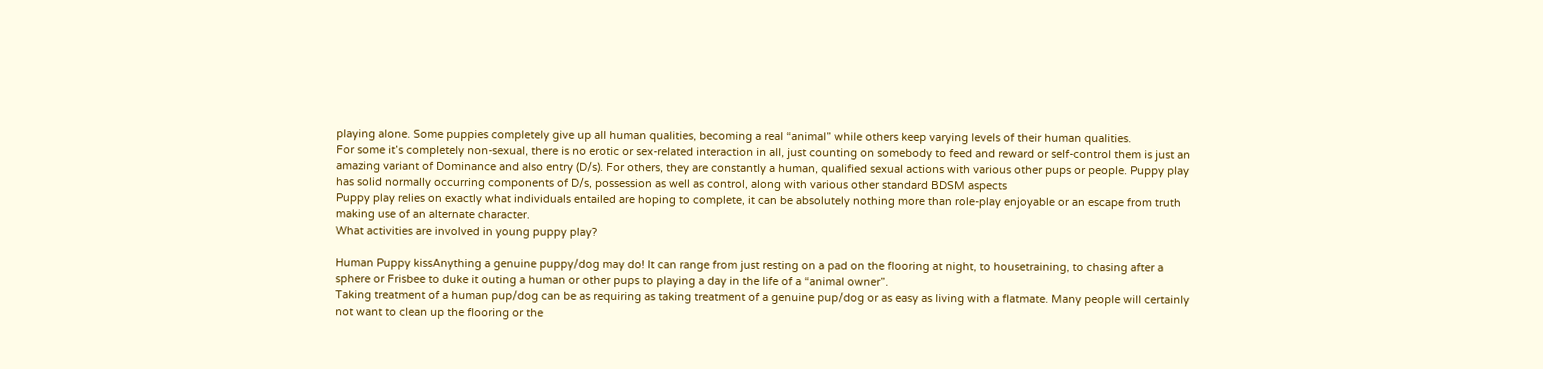playing alone. Some puppies completely give up all human qualities, becoming a real “animal” while others keep varying levels of their human qualities.
For some it’s completely non-sexual, there is no erotic or sex-related interaction in all, just counting on somebody to feed and reward or self-control them is just an amazing variant of Dominance and also entry (D/s). For others, they are constantly a human, qualified sexual actions with various other pups or people. Puppy play has solid normally occurring components of D/s, possession as well as control, along with various other standard BDSM aspects
Puppy play relies on exactly what individuals entailed are hoping to complete, it can be absolutely nothing more than role-play enjoyable or an escape from truth making use of an alternate character.
What activities are involved in young puppy play?

Human Puppy kissAnything a genuine puppy/dog may do! It can range from just resting on a pad on the flooring at night, to housetraining, to chasing after a sphere or Frisbee to duke it outing a human or other pups to playing a day in the life of a “animal owner”.
Taking treatment of a human pup/dog can be as requiring as taking treatment of a genuine pup/dog or as easy as living with a flatmate. Many people will certainly not want to clean up the flooring or the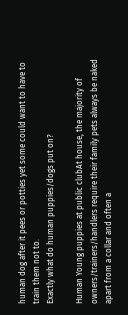human dog after it pees or potties yet some could want to have to train them not to.
Exactly what do human puppies/dogs put on?

Human Young puppies at public clubAt house, the majority of owners/trainers/handlers require their family pets always be naked apart from a collar and often a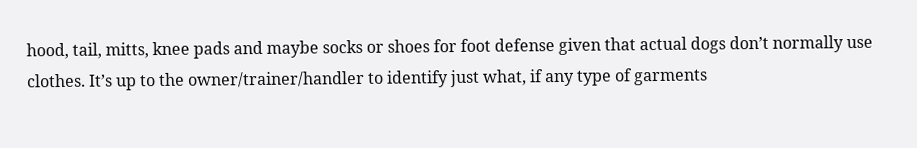hood, tail, mitts, knee pads and maybe socks or shoes for foot defense given that actual dogs don’t normally use clothes. It’s up to the owner/trainer/handler to identify just what, if any type of garments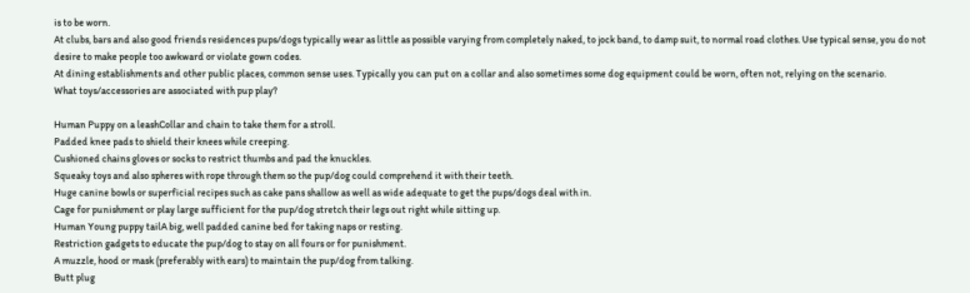is to be worn.
At clubs, bars and also good friends residences pups/dogs typically wear as little as possible varying from completely naked, to jock band, to damp suit, to normal road clothes. Use typical sense, you do not desire to make people too awkward or violate gown codes.
At dining establishments and other public places, common sense uses. Typically you can put on a collar and also sometimes some dog equipment could be worn, often not, relying on the scenario.
What toys/accessories are associated with pup play?

Human Puppy on a leashCollar and chain to take them for a stroll.
Padded knee pads to shield their knees while creeping.
Cushioned chains gloves or socks to restrict thumbs and pad the knuckles.
Squeaky toys and also spheres with rope through them so the pup/dog could comprehend it with their teeth.
Huge canine bowls or superficial recipes such as cake pans shallow as well as wide adequate to get the pups/dogs deal with in.
Cage for punishment or play large sufficient for the pup/dog stretch their legs out right while sitting up.
Human Young puppy tailA big, well padded canine bed for taking naps or resting.
Restriction gadgets to educate the pup/dog to stay on all fours or for punishment.
A muzzle, hood or mask (preferably with ears) to maintain the pup/dog from talking.
Butt plug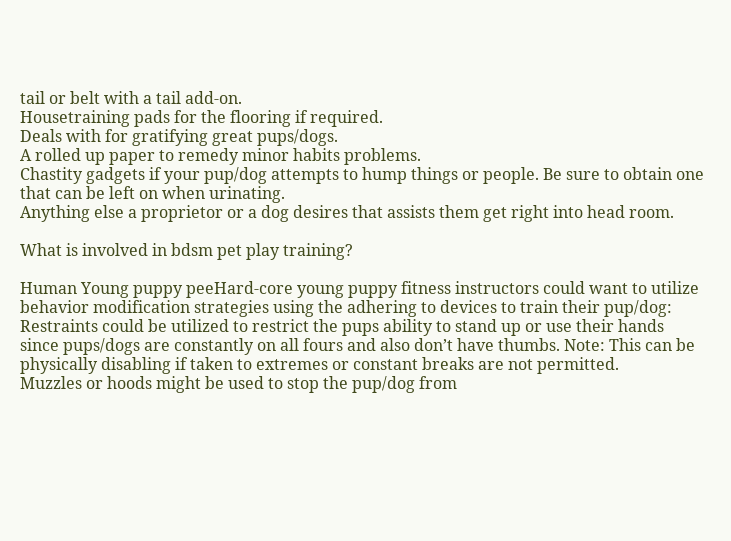tail or belt with a tail add-on.
Housetraining pads for the flooring if required.
Deals with for gratifying great pups/dogs.
A rolled up paper to remedy minor habits problems.
Chastity gadgets if your pup/dog attempts to hump things or people. Be sure to obtain one that can be left on when urinating.
Anything else a proprietor or a dog desires that assists them get right into head room.

What is involved in bdsm pet play training?

Human Young puppy peeHard-core young puppy fitness instructors could want to utilize behavior modification strategies using the adhering to devices to train their pup/dog:
Restraints could be utilized to restrict the pups ability to stand up or use their hands since pups/dogs are constantly on all fours and also don’t have thumbs. Note: This can be physically disabling if taken to extremes or constant breaks are not permitted.
Muzzles or hoods might be used to stop the pup/dog from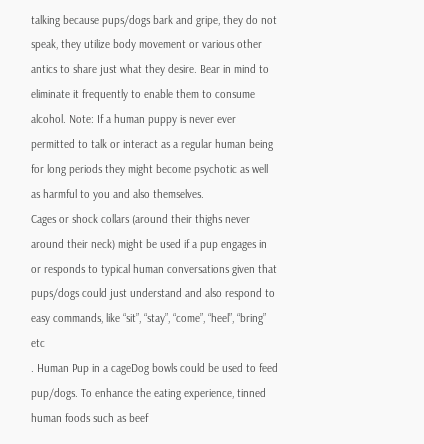talking because pups/dogs bark and gripe, they do not speak, they utilize body movement or various other antics to share just what they desire. Bear in mind to eliminate it frequently to enable them to consume alcohol. Note: If a human puppy is never ever permitted to talk or interact as a regular human being for long periods they might become psychotic as well as harmful to you and also themselves.
Cages or shock collars (around their thighs never around their neck) might be used if a pup engages in or responds to typical human conversations given that pups/dogs could just understand and also respond to easy commands, like “sit”, “stay”, “come”, “heel”, “bring” etc
. Human Pup in a cageDog bowls could be used to feed pup/dogs. To enhance the eating experience, tinned human foods such as beef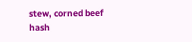stew, corned beef hash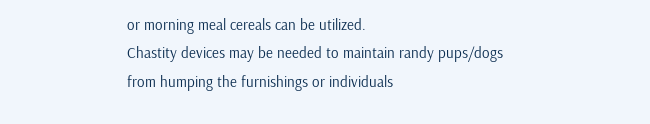or morning meal cereals can be utilized.
Chastity devices may be needed to maintain randy pups/dogs from humping the furnishings or individuals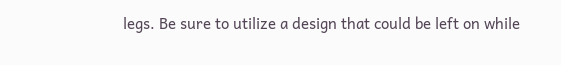legs. Be sure to utilize a design that could be left on while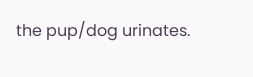the pup/dog urinates.